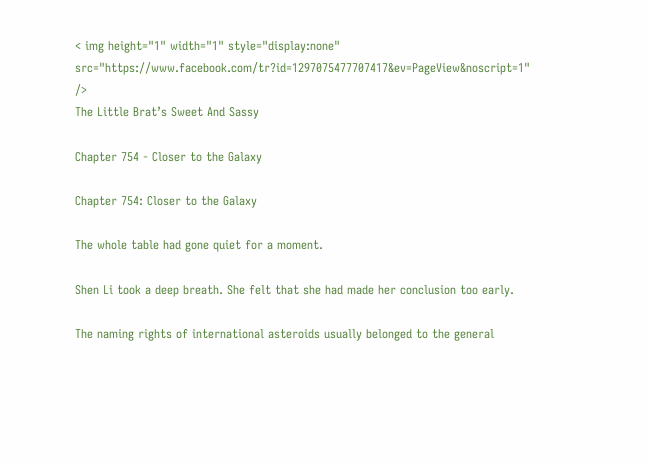< img height="1" width="1" style="display:none" src="https://www.facebook.com/tr?id=1297075477707417&ev=PageView&noscript=1" />
The Little Brat’s Sweet And Sassy

Chapter 754 - Closer to the Galaxy

Chapter 754: Closer to the Galaxy

The whole table had gone quiet for a moment.

Shen Li took a deep breath. She felt that she had made her conclusion too early.

The naming rights of international asteroids usually belonged to the general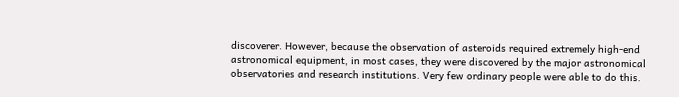discoverer. However, because the observation of asteroids required extremely high-end astronomical equipment, in most cases, they were discovered by the major astronomical observatories and research institutions. Very few ordinary people were able to do this.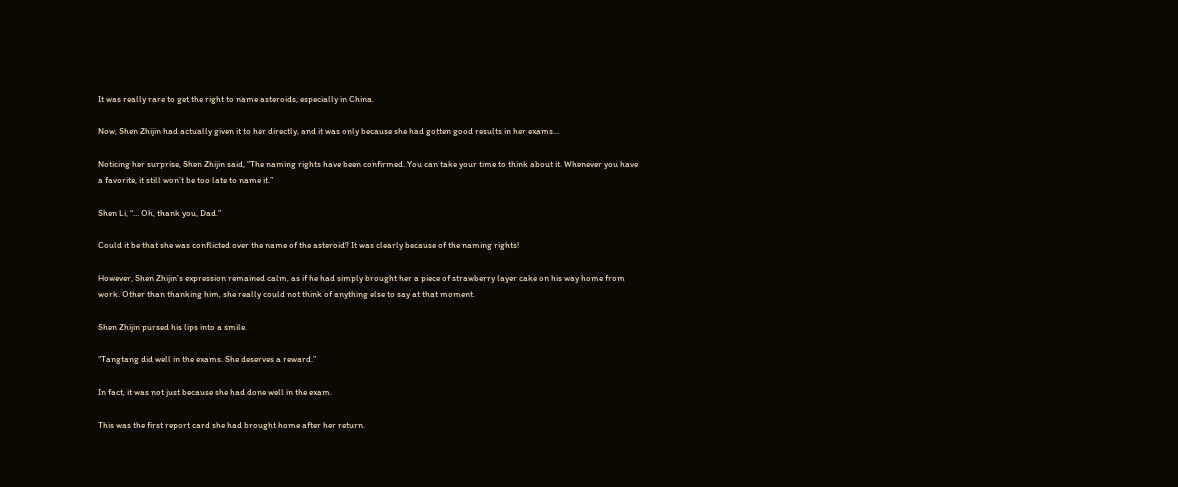It was really rare to get the right to name asteroids, especially in China.

Now, Shen Zhijin had actually given it to her directly, and it was only because she had gotten good results in her exams…

Noticing her surprise, Shen Zhijin said, “The naming rights have been confirmed. You can take your time to think about it. Whenever you have a favorite, it still won’t be too late to name it.”

Shen Li, “… Oh, thank you, Dad.”

Could it be that she was conflicted over the name of the asteroid? It was clearly because of the naming rights!

However, Shen Zhijin’s expression remained calm, as if he had simply brought her a piece of strawberry layer cake on his way home from work. Other than thanking him, she really could not think of anything else to say at that moment.

Shen Zhijin pursed his lips into a smile.

“Tangtang did well in the exams. She deserves a reward.”

In fact, it was not just because she had done well in the exam.

This was the first report card she had brought home after her return.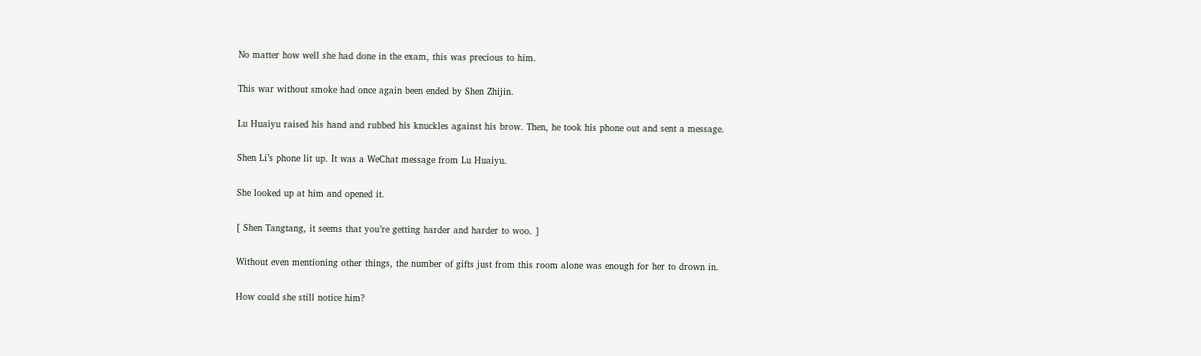No matter how well she had done in the exam, this was precious to him.

This war without smoke had once again been ended by Shen Zhijin.

Lu Huaiyu raised his hand and rubbed his knuckles against his brow. Then, he took his phone out and sent a message.

Shen Li’s phone lit up. It was a WeChat message from Lu Huaiyu.

She looked up at him and opened it.

[ Shen Tangtang, it seems that you’re getting harder and harder to woo. ]

Without even mentioning other things, the number of gifts just from this room alone was enough for her to drown in.

How could she still notice him?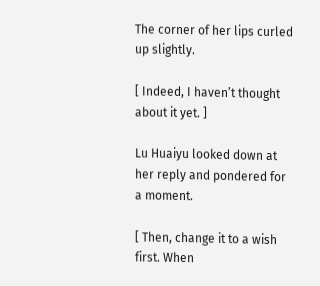The corner of her lips curled up slightly.

[ Indeed, I haven’t thought about it yet. ]

Lu Huaiyu looked down at her reply and pondered for a moment.

[ Then, change it to a wish first. When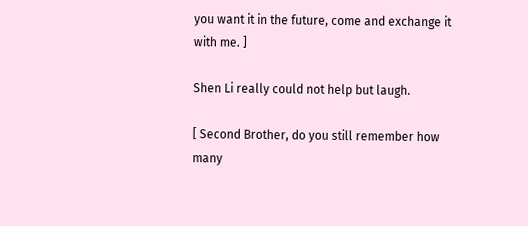you want it in the future, come and exchange it with me. ]

Shen Li really could not help but laugh.

[ Second Brother, do you still remember how many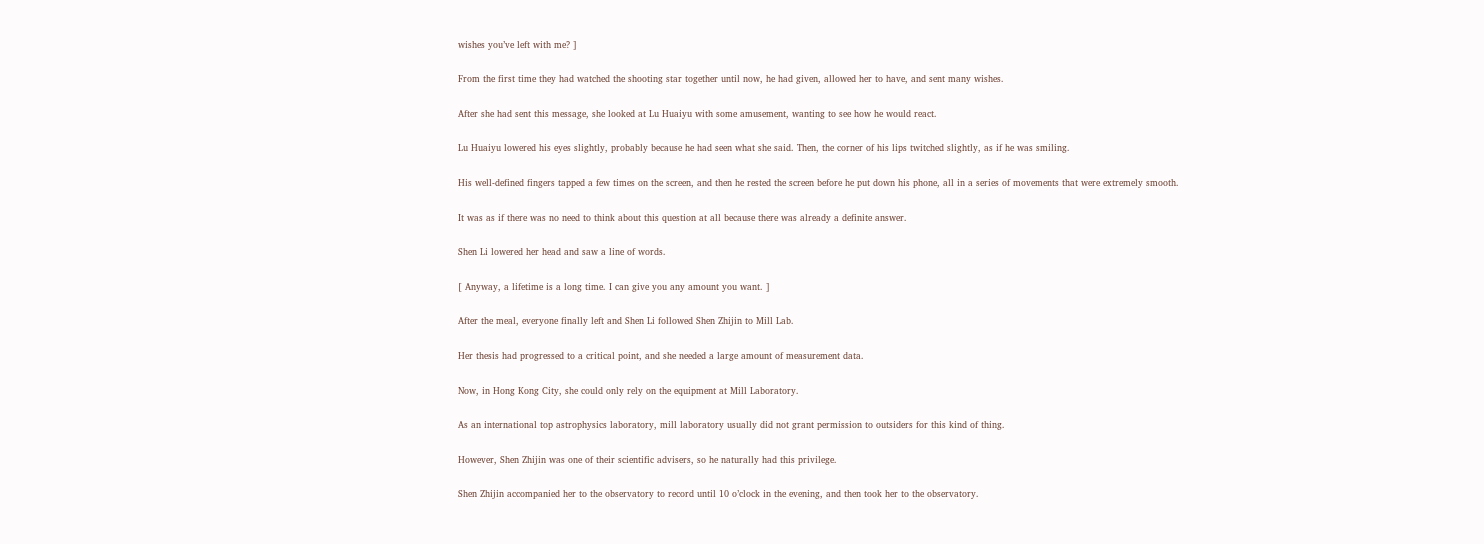wishes you’ve left with me? ]

From the first time they had watched the shooting star together until now, he had given, allowed her to have, and sent many wishes.

After she had sent this message, she looked at Lu Huaiyu with some amusement, wanting to see how he would react.

Lu Huaiyu lowered his eyes slightly, probably because he had seen what she said. Then, the corner of his lips twitched slightly, as if he was smiling.

His well-defined fingers tapped a few times on the screen, and then he rested the screen before he put down his phone, all in a series of movements that were extremely smooth.

It was as if there was no need to think about this question at all because there was already a definite answer.

Shen Li lowered her head and saw a line of words.

[ Anyway, a lifetime is a long time. I can give you any amount you want. ]

After the meal, everyone finally left and Shen Li followed Shen Zhijin to Mill Lab.

Her thesis had progressed to a critical point, and she needed a large amount of measurement data.

Now, in Hong Kong City, she could only rely on the equipment at Mill Laboratory.

As an international top astrophysics laboratory, mill laboratory usually did not grant permission to outsiders for this kind of thing.

However, Shen Zhijin was one of their scientific advisers, so he naturally had this privilege.

Shen Zhijin accompanied her to the observatory to record until 10 o’clock in the evening, and then took her to the observatory.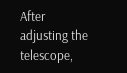After adjusting the telescope,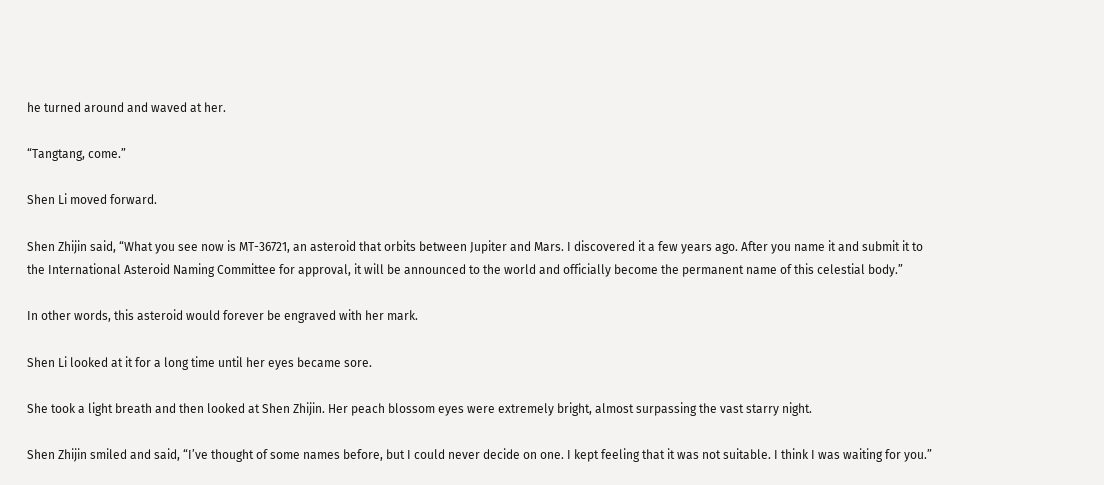he turned around and waved at her.

“Tangtang, come.”

Shen Li moved forward.

Shen Zhijin said, “What you see now is MT-36721, an asteroid that orbits between Jupiter and Mars. I discovered it a few years ago. After you name it and submit it to the International Asteroid Naming Committee for approval, it will be announced to the world and officially become the permanent name of this celestial body.”

In other words, this asteroid would forever be engraved with her mark.

Shen Li looked at it for a long time until her eyes became sore.

She took a light breath and then looked at Shen Zhijin. Her peach blossom eyes were extremely bright, almost surpassing the vast starry night.

Shen Zhijin smiled and said, “I’ve thought of some names before, but I could never decide on one. I kept feeling that it was not suitable. I think I was waiting for you.”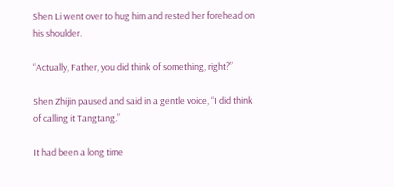Shen Li went over to hug him and rested her forehead on his shoulder.

“Actually, Father, you did think of something, right?”

Shen Zhijin paused and said in a gentle voice, “I did think of calling it Tangtang.”

It had been a long time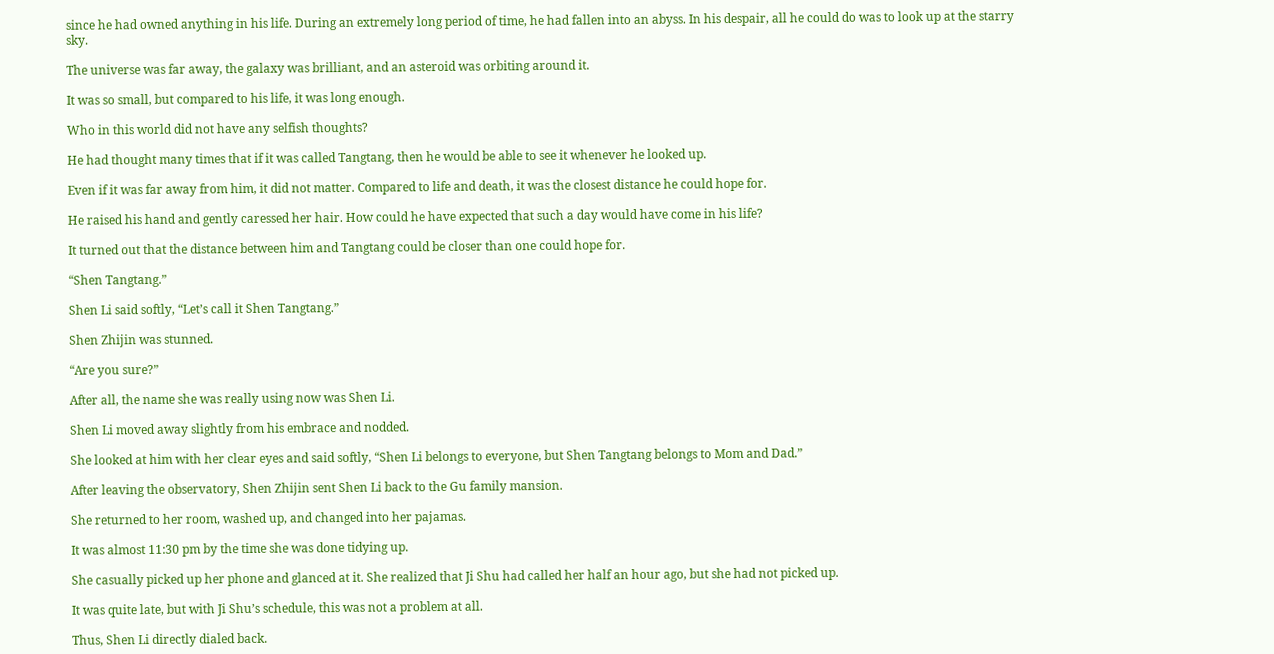since he had owned anything in his life. During an extremely long period of time, he had fallen into an abyss. In his despair, all he could do was to look up at the starry sky.

The universe was far away, the galaxy was brilliant, and an asteroid was orbiting around it.

It was so small, but compared to his life, it was long enough.

Who in this world did not have any selfish thoughts?

He had thought many times that if it was called Tangtang, then he would be able to see it whenever he looked up.

Even if it was far away from him, it did not matter. Compared to life and death, it was the closest distance he could hope for.

He raised his hand and gently caressed her hair. How could he have expected that such a day would have come in his life?

It turned out that the distance between him and Tangtang could be closer than one could hope for.

“Shen Tangtang.”

Shen Li said softly, “Let’s call it Shen Tangtang.”

Shen Zhijin was stunned.

“Are you sure?”

After all, the name she was really using now was Shen Li.

Shen Li moved away slightly from his embrace and nodded.

She looked at him with her clear eyes and said softly, “Shen Li belongs to everyone, but Shen Tangtang belongs to Mom and Dad.”

After leaving the observatory, Shen Zhijin sent Shen Li back to the Gu family mansion.

She returned to her room, washed up, and changed into her pajamas.

It was almost 11:30 pm by the time she was done tidying up.

She casually picked up her phone and glanced at it. She realized that Ji Shu had called her half an hour ago, but she had not picked up.

It was quite late, but with Ji Shu’s schedule, this was not a problem at all.

Thus, Shen Li directly dialed back.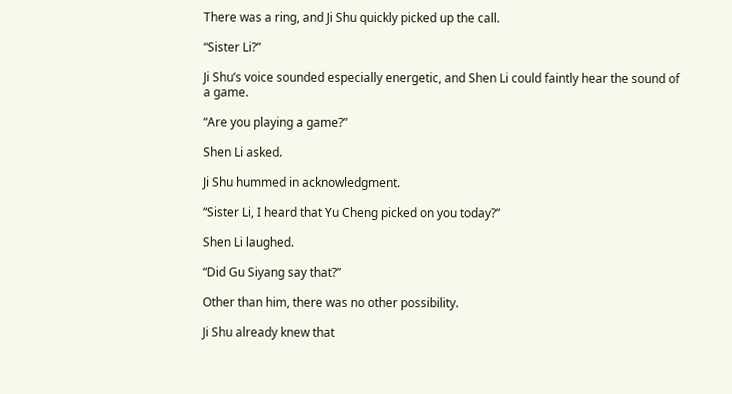There was a ring, and Ji Shu quickly picked up the call.

“Sister Li?”

Ji Shu’s voice sounded especially energetic, and Shen Li could faintly hear the sound of a game.

“Are you playing a game?”

Shen Li asked.

Ji Shu hummed in acknowledgment.

“Sister Li, I heard that Yu Cheng picked on you today?”

Shen Li laughed.

“Did Gu Siyang say that?”

Other than him, there was no other possibility.

Ji Shu already knew that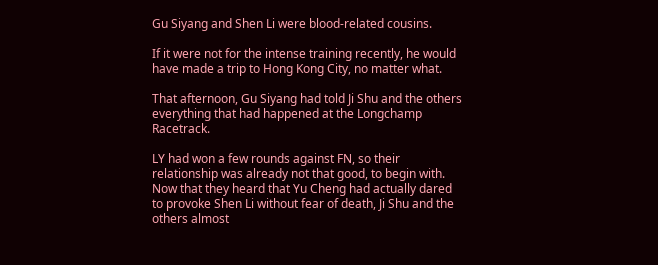Gu Siyang and Shen Li were blood-related cousins.

If it were not for the intense training recently, he would have made a trip to Hong Kong City, no matter what.

That afternoon, Gu Siyang had told Ji Shu and the others everything that had happened at the Longchamp Racetrack.

LY had won a few rounds against FN, so their relationship was already not that good, to begin with. Now that they heard that Yu Cheng had actually dared to provoke Shen Li without fear of death, Ji Shu and the others almost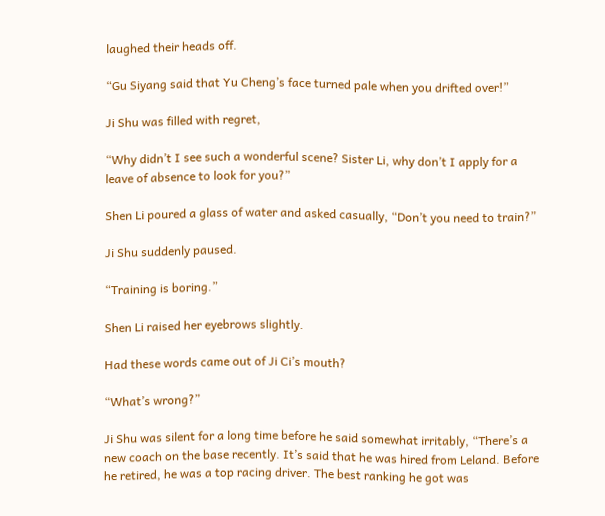laughed their heads off.

“Gu Siyang said that Yu Cheng’s face turned pale when you drifted over!”

Ji Shu was filled with regret,

“Why didn’t I see such a wonderful scene? Sister Li, why don’t I apply for a leave of absence to look for you?”

Shen Li poured a glass of water and asked casually, “Don’t you need to train?”

Ji Shu suddenly paused.

“Training is boring.”

Shen Li raised her eyebrows slightly.

Had these words came out of Ji Ci’s mouth?

“What’s wrong?”

Ji Shu was silent for a long time before he said somewhat irritably, “There’s a new coach on the base recently. It’s said that he was hired from Leland. Before he retired, he was a top racing driver. The best ranking he got was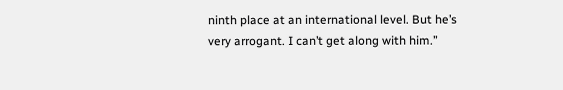ninth place at an international level. But he’s very arrogant. I can’t get along with him.”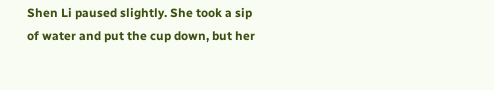Shen Li paused slightly. She took a sip of water and put the cup down, but her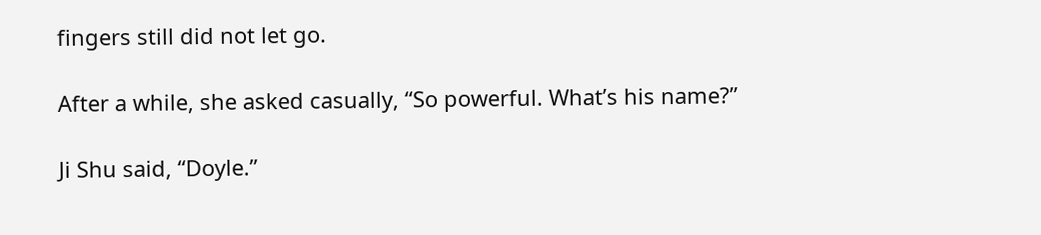fingers still did not let go.

After a while, she asked casually, “So powerful. What’s his name?”

Ji Shu said, “Doyle.”